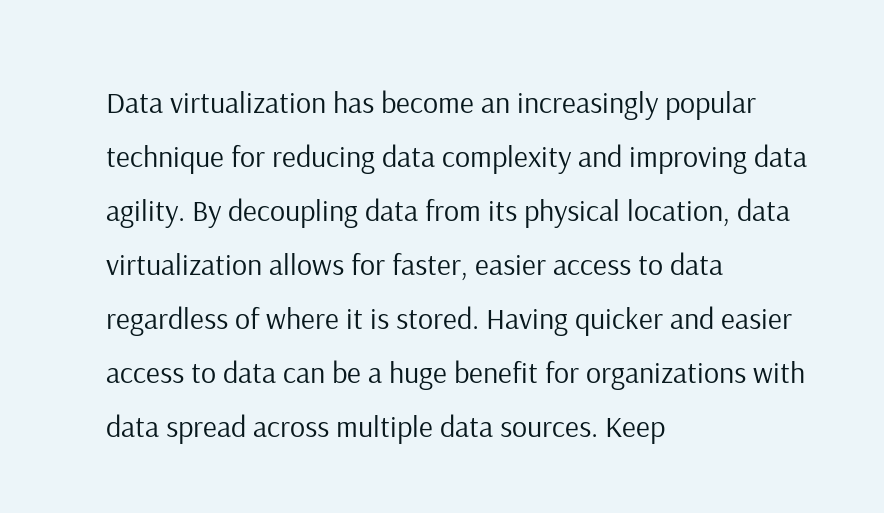Data virtualization has become an increasingly popular technique for reducing data complexity and improving data agility. By decoupling data from its physical location, data virtualization allows for faster, easier access to data regardless of where it is stored. Having quicker and easier access to data can be a huge benefit for organizations with data spread across multiple data sources. Keep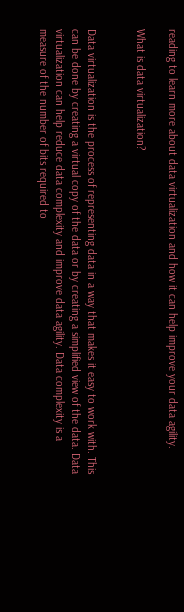reading to learn more about data virtualization and how it can help improve your data agility.

What is data virtualization?


Data virtualization is the process of representing data in a way that makes it easy to work with. This can be done by creating a virtual copy of the data or by creating a simplified view of the data. Data virtualization can help reduce data complexity and improve data agility. Data complexity is a measure of the number of bits required to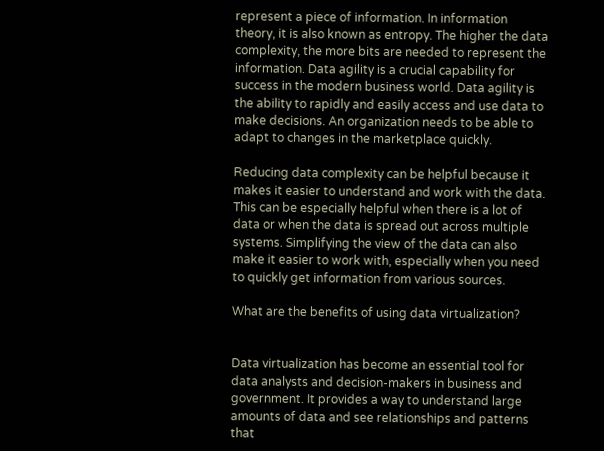represent a piece of information. In information theory, it is also known as entropy. The higher the data complexity, the more bits are needed to represent the information. Data agility is a crucial capability for success in the modern business world. Data agility is the ability to rapidly and easily access and use data to make decisions. An organization needs to be able to adapt to changes in the marketplace quickly.

Reducing data complexity can be helpful because it makes it easier to understand and work with the data. This can be especially helpful when there is a lot of data or when the data is spread out across multiple systems. Simplifying the view of the data can also make it easier to work with, especially when you need to quickly get information from various sources.

What are the benefits of using data virtualization?


Data virtualization has become an essential tool for data analysts and decision-makers in business and government. It provides a way to understand large amounts of data and see relationships and patterns that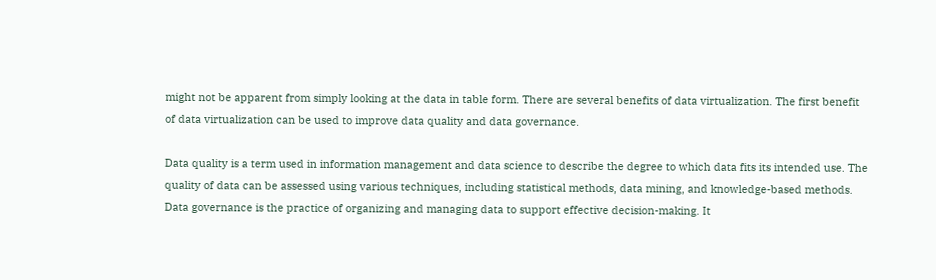might not be apparent from simply looking at the data in table form. There are several benefits of data virtualization. The first benefit of data virtualization can be used to improve data quality and data governance.

Data quality is a term used in information management and data science to describe the degree to which data fits its intended use. The quality of data can be assessed using various techniques, including statistical methods, data mining, and knowledge-based methods. Data governance is the practice of organizing and managing data to support effective decision-making. It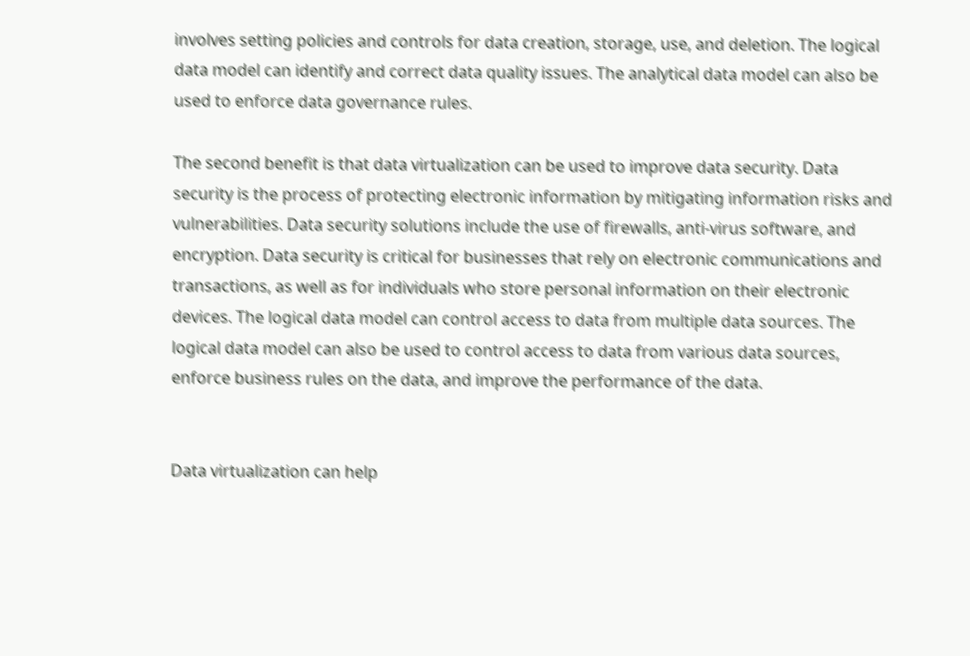involves setting policies and controls for data creation, storage, use, and deletion. The logical data model can identify and correct data quality issues. The analytical data model can also be used to enforce data governance rules.

The second benefit is that data virtualization can be used to improve data security. Data security is the process of protecting electronic information by mitigating information risks and vulnerabilities. Data security solutions include the use of firewalls, anti-virus software, and encryption. Data security is critical for businesses that rely on electronic communications and transactions, as well as for individuals who store personal information on their electronic devices. The logical data model can control access to data from multiple data sources. The logical data model can also be used to control access to data from various data sources, enforce business rules on the data, and improve the performance of the data.


Data virtualization can help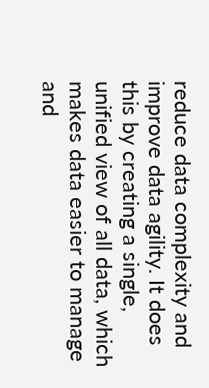reduce data complexity and improve data agility. It does this by creating a single, unified view of all data, which makes data easier to manage and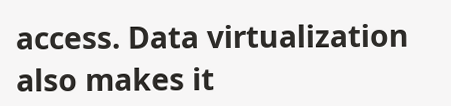access. Data virtualization also makes it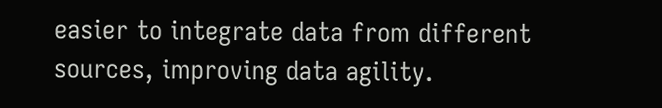easier to integrate data from different sources, improving data agility.